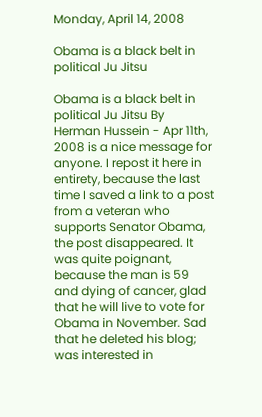Monday, April 14, 2008

Obama is a black belt in political Ju Jitsu

Obama is a black belt in political Ju Jitsu By Herman Hussein - Apr 11th, 2008 is a nice message for anyone. I repost it here in entirety, because the last time I saved a link to a post from a veteran who supports Senator Obama, the post disappeared. It was quite poignant, because the man is 59 and dying of cancer, glad that he will live to vote for Obama in November. Sad that he deleted his blog; was interested in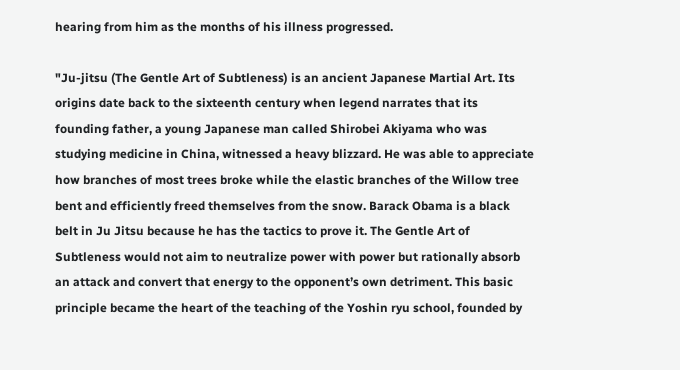hearing from him as the months of his illness progressed.

"Ju-jitsu (The Gentle Art of Subtleness) is an ancient Japanese Martial Art. Its origins date back to the sixteenth century when legend narrates that its founding father, a young Japanese man called Shirobei Akiyama who was studying medicine in China, witnessed a heavy blizzard. He was able to appreciate how branches of most trees broke while the elastic branches of the Willow tree bent and efficiently freed themselves from the snow. Barack Obama is a black belt in Ju Jitsu because he has the tactics to prove it. The Gentle Art of Subtleness would not aim to neutralize power with power but rationally absorb an attack and convert that energy to the opponent’s own detriment. This basic principle became the heart of the teaching of the Yoshin ryu school, founded by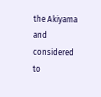the Akiyama and considered to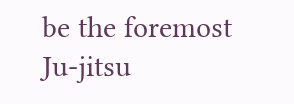be the foremost Ju-jitsu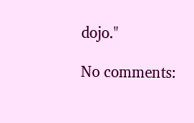dojo."

No comments: